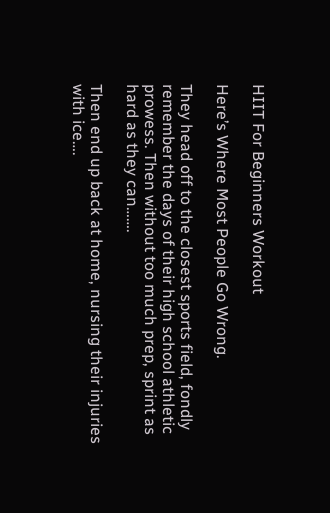HIIT For Beginners Workout

Here’s Where Most People Go Wrong.

They head off to the closest sports field, fondly remember the days of their high school athletic prowess. Then without too much prep, sprint as hard as they can…….

Then end up back at home, nursing their injuries with ice….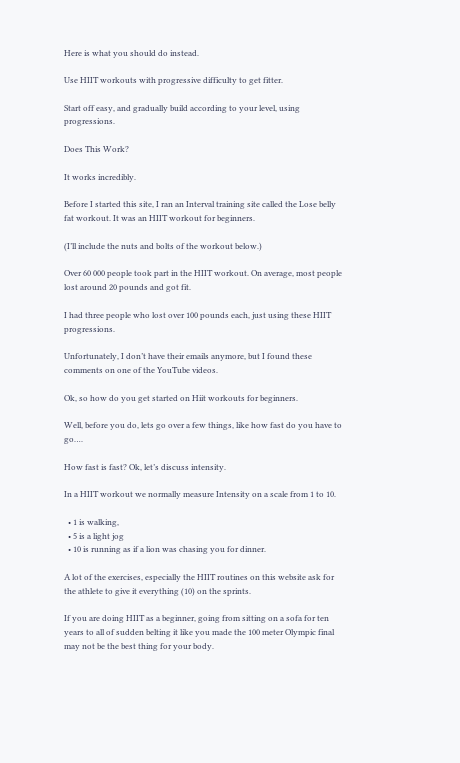Here is what you should do instead.

Use HIIT workouts with progressive difficulty to get fitter.

Start off easy, and gradually build according to your level, using progressions.

Does This Work?

It works incredibly.

Before I started this site, I ran an Interval training site called the Lose belly fat workout. It was an HIIT workout for beginners.

(I’ll include the nuts and bolts of the workout below.)

Over 60 000 people took part in the HIIT workout. On average, most people lost around 20 pounds and got fit.

I had three people who lost over 100 pounds each, just using these HIIT progressions.

Unfortunately, I don’t have their emails anymore, but I found these comments on one of the YouTube videos.

Ok, so how do you get started on Hiit workouts for beginners.

Well, before you do, lets go over a few things, like how fast do you have to go….

How fast is fast? Ok, let’s discuss intensity.

In a HIIT workout we normally measure Intensity on a scale from 1 to 10.

  • 1 is walking,
  • 5 is a light jog
  • 10 is running as if a lion was chasing you for dinner.

A lot of the exercises, especially the HIIT routines on this website ask for the athlete to give it everything (10) on the sprints.

If you are doing HIIT as a beginner, going from sitting on a sofa for ten years to all of sudden belting it like you made the 100 meter Olympic final may not be the best thing for your body.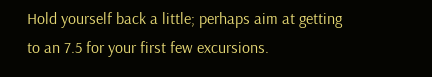Hold yourself back a little; perhaps aim at getting to an 7.5 for your first few excursions.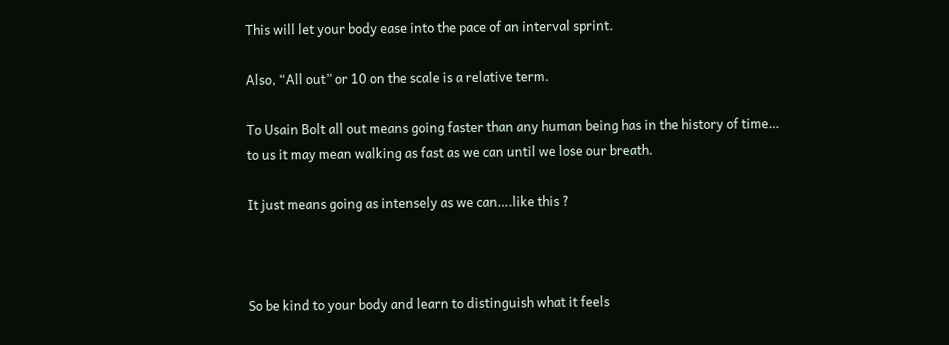This will let your body ease into the pace of an interval sprint.

Also, “All out” or 10 on the scale is a relative term.

To Usain Bolt all out means going faster than any human being has in the history of time… to us it may mean walking as fast as we can until we lose our breath.

It just means going as intensely as we can….like this ?



So be kind to your body and learn to distinguish what it feels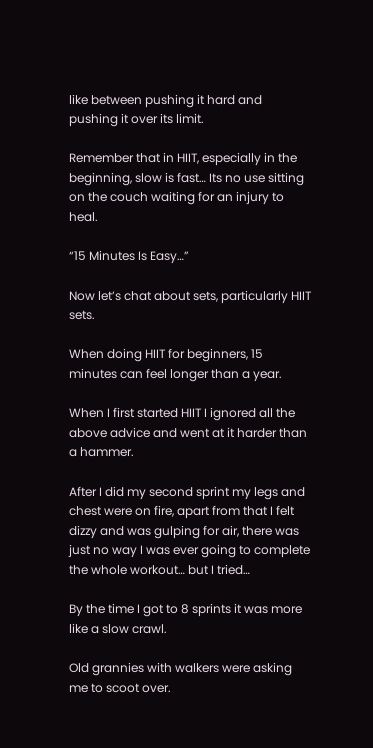like between pushing it hard and pushing it over its limit.

Remember that in HIIT, especially in the beginning, slow is fast… Its no use sitting on the couch waiting for an injury to heal.

“15 Minutes Is Easy…”

Now let’s chat about sets, particularly HIIT sets.

When doing HIIT for beginners, 15 minutes can feel longer than a year.

When I first started HIIT I ignored all the above advice and went at it harder than a hammer.

After I did my second sprint my legs and chest were on fire, apart from that I felt dizzy and was gulping for air, there was just no way I was ever going to complete the whole workout… but I tried…

By the time I got to 8 sprints it was more like a slow crawl.

Old grannies with walkers were asking me to scoot over.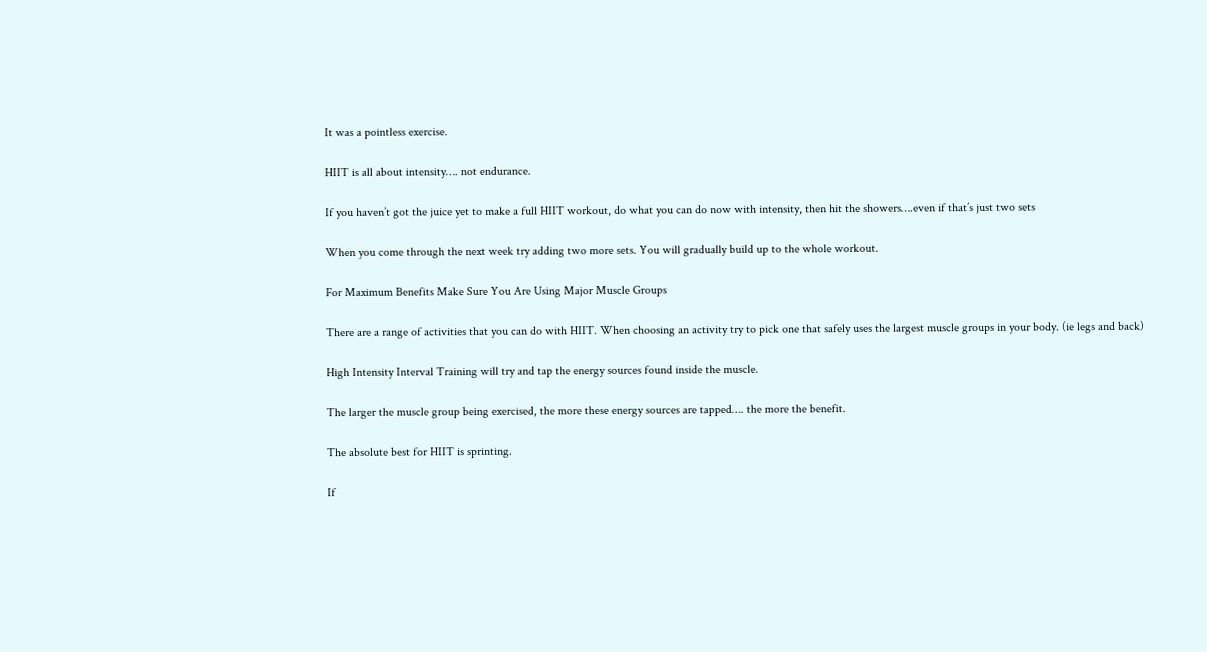It was a pointless exercise.

HIIT is all about intensity…. not endurance.

If you haven’t got the juice yet to make a full HIIT workout, do what you can do now with intensity, then hit the showers….even if that’s just two sets

When you come through the next week try adding two more sets. You will gradually build up to the whole workout.

For Maximum Benefits Make Sure You Are Using Major Muscle Groups

There are a range of activities that you can do with HIIT. When choosing an activity try to pick one that safely uses the largest muscle groups in your body. (ie legs and back)

High Intensity Interval Training will try and tap the energy sources found inside the muscle.

The larger the muscle group being exercised, the more these energy sources are tapped…. the more the benefit.

The absolute best for HIIT is sprinting.

If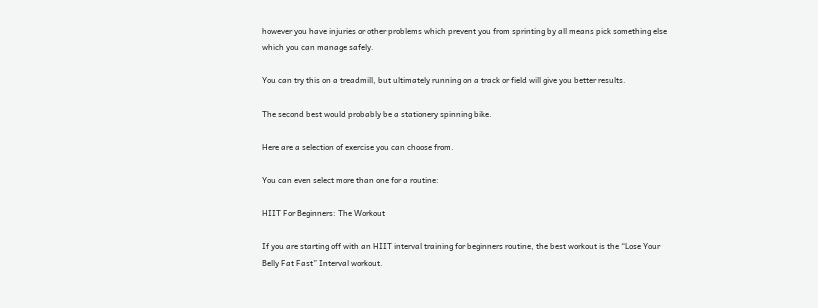however you have injuries or other problems which prevent you from sprinting by all means pick something else which you can manage safely.

You can try this on a treadmill, but ultimately running on a track or field will give you better results.

The second best would probably be a stationery spinning bike.

Here are a selection of exercise you can choose from.

You can even select more than one for a routine:

HIIT For Beginners: The Workout

If you are starting off with an HIIT interval training for beginners routine, the best workout is the “Lose Your Belly Fat Fast” Interval workout.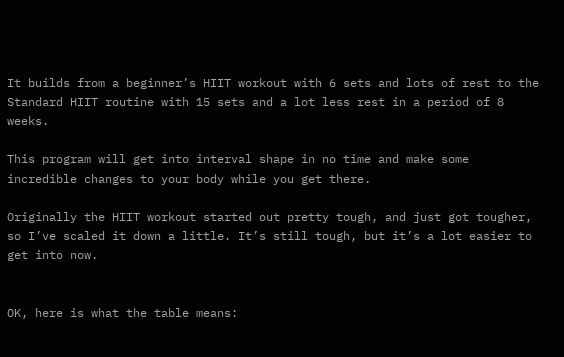It builds from a beginner’s HIIT workout with 6 sets and lots of rest to the Standard HIIT routine with 15 sets and a lot less rest in a period of 8 weeks.

This program will get into interval shape in no time and make some incredible changes to your body while you get there.

Originally the HIIT workout started out pretty tough, and just got tougher, so I’ve scaled it down a little. It’s still tough, but it’s a lot easier to get into now.


OK, here is what the table means: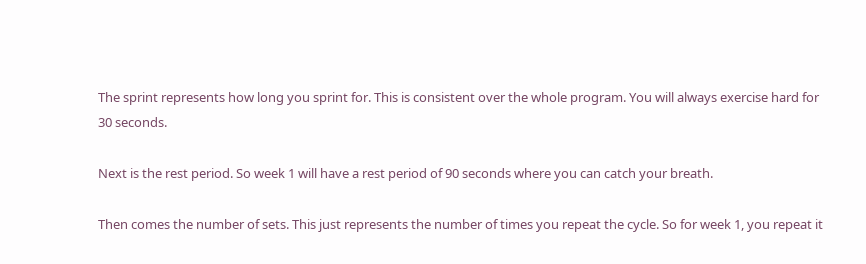The sprint represents how long you sprint for. This is consistent over the whole program. You will always exercise hard for 30 seconds.

Next is the rest period. So week 1 will have a rest period of 90 seconds where you can catch your breath.

Then comes the number of sets. This just represents the number of times you repeat the cycle. So for week 1, you repeat it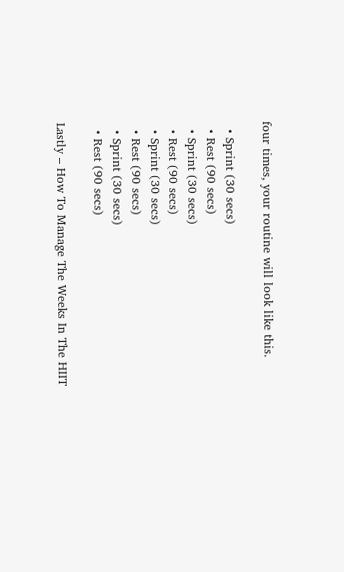four times, your routine will look like this.

  • Sprint (30 secs)
  • Rest (90 secs)
  • Sprint (30 secs)
  • Rest (90 secs)
  • Sprint (30 secs)
  • Rest (90 secs)
  • Sprint (30 secs)
  • Rest (90 secs)

Lastly – How To Manage The Weeks In The HIIT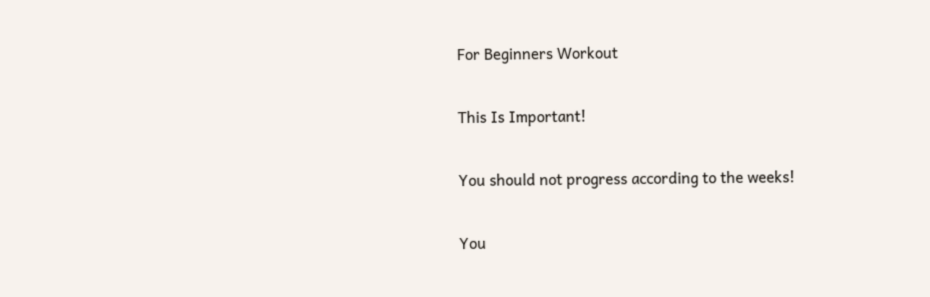For Beginners Workout

This Is Important!

You should not progress according to the weeks!

You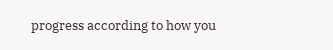progress according to how you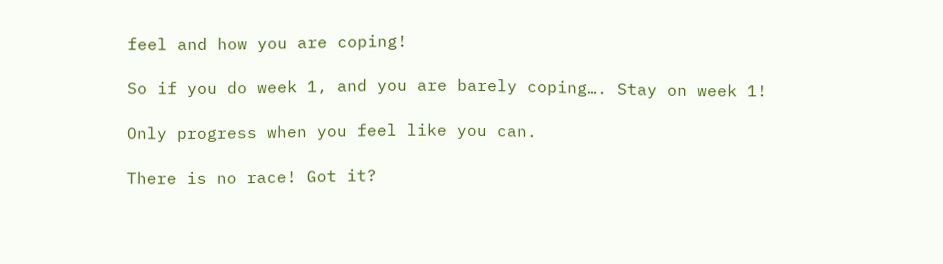feel and how you are coping!

So if you do week 1, and you are barely coping…. Stay on week 1!

Only progress when you feel like you can.

There is no race! Got it?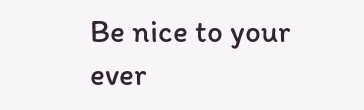Be nice to your ever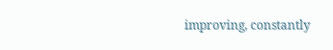improving, constantly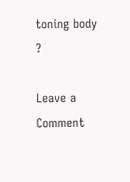toning body ?

Leave a Comment